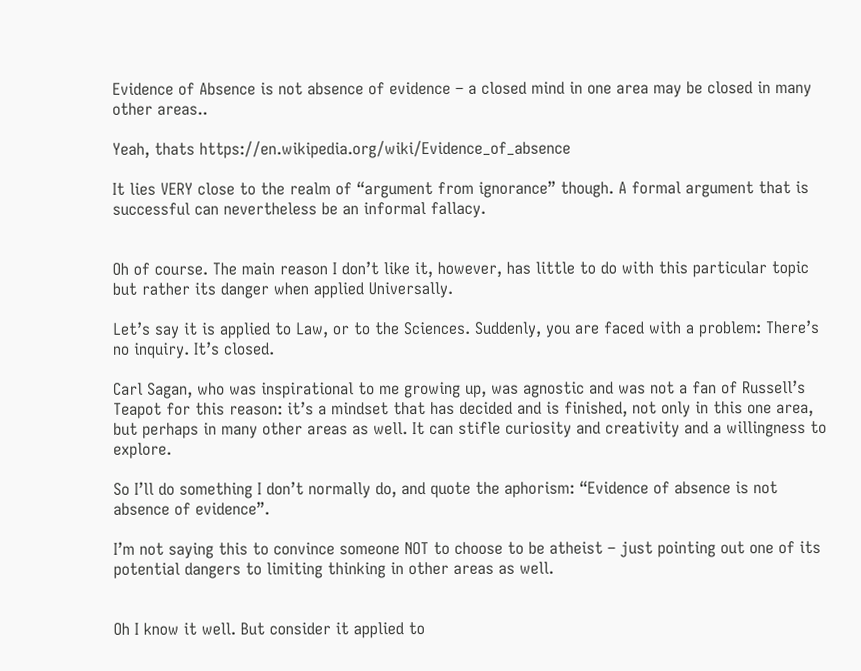Evidence of Absence is not absence of evidence – a closed mind in one area may be closed in many other areas..

Yeah, thats https://en.wikipedia.org/wiki/Evidence_of_absence

It lies VERY close to the realm of “argument from ignorance” though. A formal argument that is successful can nevertheless be an informal fallacy.


Oh of course. The main reason I don’t like it, however, has little to do with this particular topic but rather its danger when applied Universally.

Let’s say it is applied to Law, or to the Sciences. Suddenly, you are faced with a problem: There’s no inquiry. It’s closed.

Carl Sagan, who was inspirational to me growing up, was agnostic and was not a fan of Russell’s Teapot for this reason: it’s a mindset that has decided and is finished, not only in this one area, but perhaps in many other areas as well. It can stifle curiosity and creativity and a willingness to explore.

So I’ll do something I don’t normally do, and quote the aphorism: “Evidence of absence is not absence of evidence”.

I’m not saying this to convince someone NOT to choose to be atheist – just pointing out one of its potential dangers to limiting thinking in other areas as well.


Oh I know it well. But consider it applied to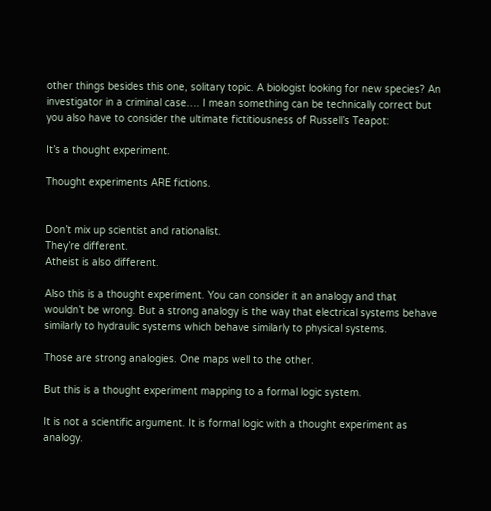other things besides this one, solitary topic. A biologist looking for new species? An investigator in a criminal case…. I mean something can be technically correct but you also have to consider the ultimate fictitiousness of Russell’s Teapot:

It’s a thought experiment.

Thought experiments ARE fictions.


Don’t mix up scientist and rationalist.
They’re different.
Atheist is also different.

Also this is a thought experiment. You can consider it an analogy and that wouldn’t be wrong. But a strong analogy is the way that electrical systems behave similarly to hydraulic systems which behave similarly to physical systems.

Those are strong analogies. One maps well to the other.

But this is a thought experiment mapping to a formal logic system.

It is not a scientific argument. It is formal logic with a thought experiment as analogy.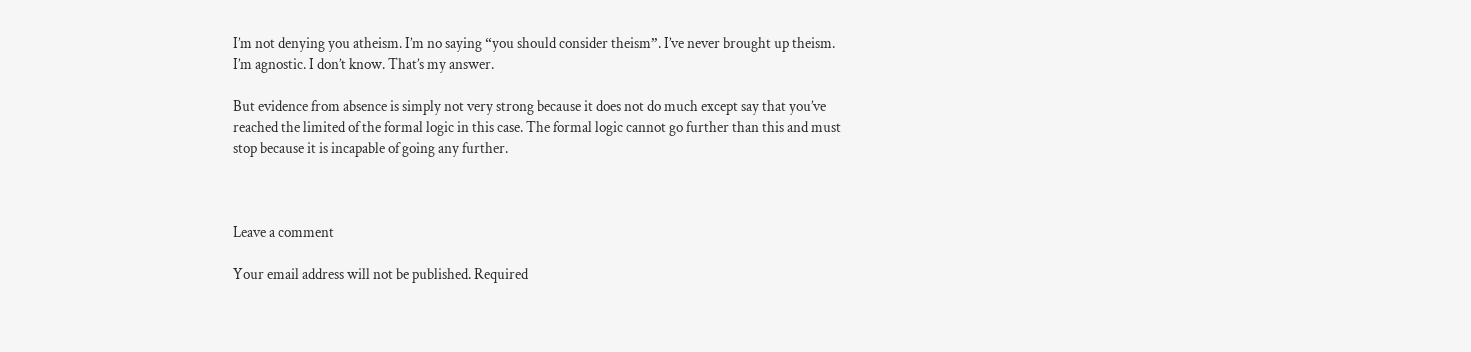I’m not denying you atheism. I’m no saying “you should consider theism”. I’ve never brought up theism. I’m agnostic. I don’t know. That’s my answer.

But evidence from absence is simply not very strong because it does not do much except say that you’ve reached the limited of the formal logic in this case. The formal logic cannot go further than this and must stop because it is incapable of going any further.



Leave a comment

Your email address will not be published. Required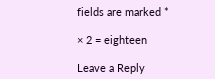fields are marked *

× 2 = eighteen

Leave a Reply